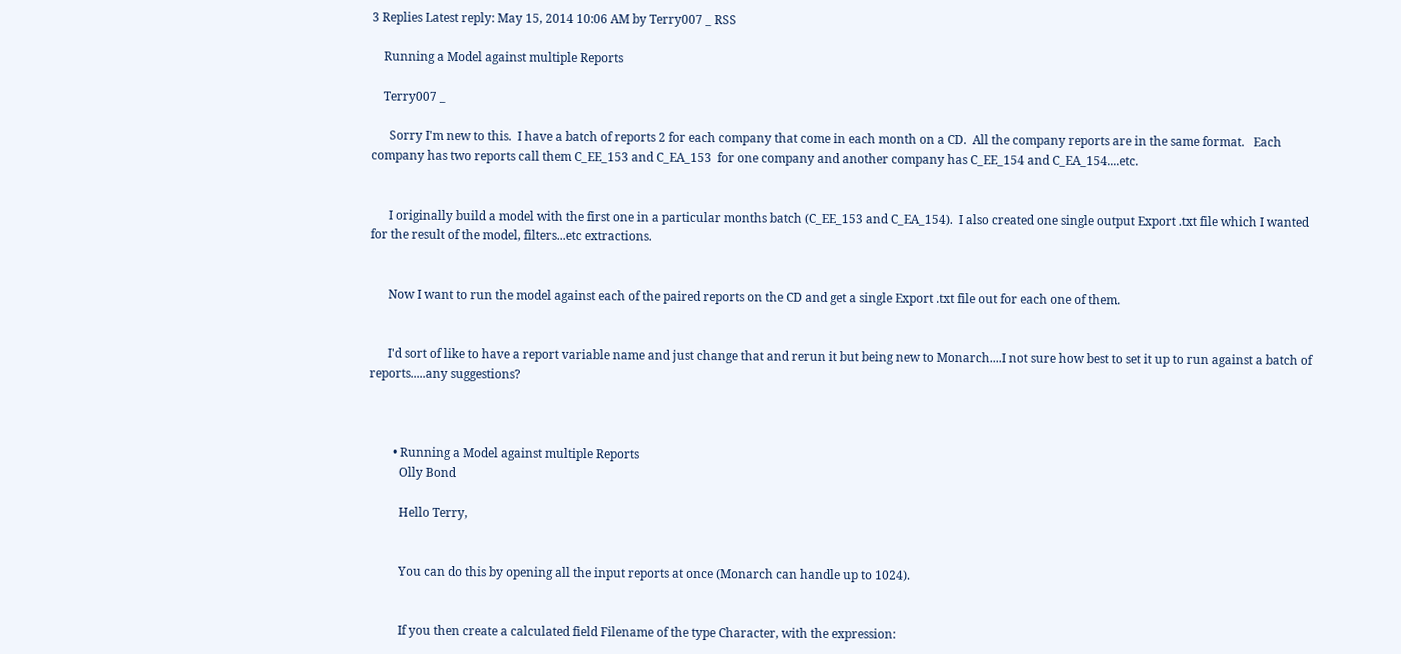3 Replies Latest reply: May 15, 2014 10:06 AM by Terry007 _ RSS

    Running a Model against multiple Reports

    Terry007 _

      Sorry I'm new to this.  I have a batch of reports 2 for each company that come in each month on a CD.  All the company reports are in the same format.   Each company has two reports call them C_EE_153 and C_EA_153  for one company and another company has C_EE_154 and C_EA_154....etc.


      I originally build a model with the first one in a particular months batch (C_EE_153 and C_EA_154).  I also created one single output Export .txt file which I wanted for the result of the model, filters...etc extractions.


      Now I want to run the model against each of the paired reports on the CD and get a single Export .txt file out for each one of them.


      I'd sort of like to have a report variable name and just change that and rerun it but being new to Monarch....I not sure how best to set it up to run against a batch of reports.....any suggestions?



        • Running a Model against multiple Reports
          Olly Bond

          Hello Terry,


          You can do this by opening all the input reports at once (Monarch can handle up to 1024).


          If you then create a calculated field Filename of the type Character, with the expression: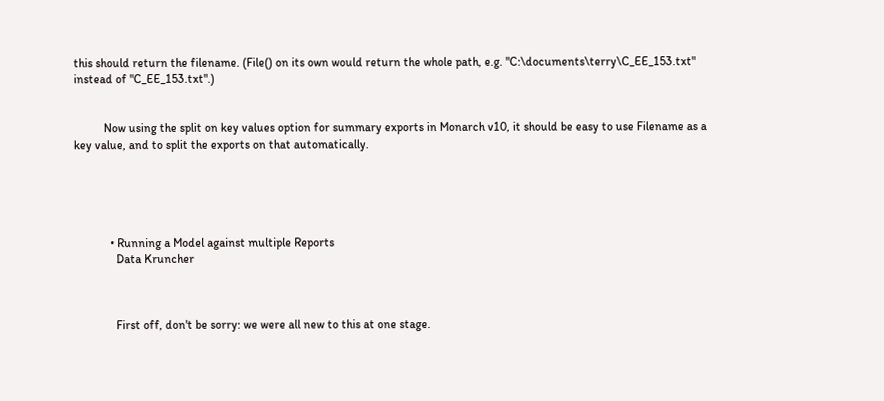this should return the filename. (File() on its own would return the whole path, e.g. "C:\documents\terry\C_EE_153.txt" instead of "C_EE_153.txt".)


          Now using the split on key values option for summary exports in Monarch v10, it should be easy to use Filename as a key value, and to split the exports on that automatically.





            • Running a Model against multiple Reports
              Data Kruncher



              First off, don't be sorry: we were all new to this at one stage.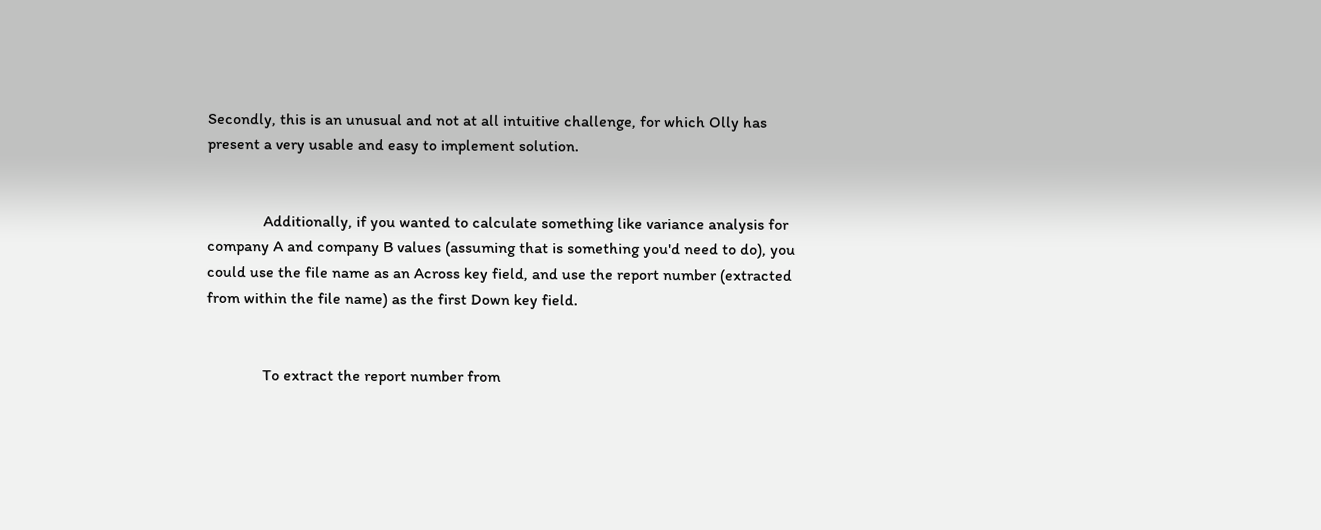Secondly, this is an unusual and not at all intuitive challenge, for which Olly has present a very usable and easy to implement solution.


              Additionally, if you wanted to calculate something like variance analysis for company A and company B values (assuming that is something you'd need to do), you could use the file name as an Across key field, and use the report number (extracted from within the file name) as the first Down key field.


              To extract the report number from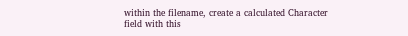within the filename, create a calculated Character field with this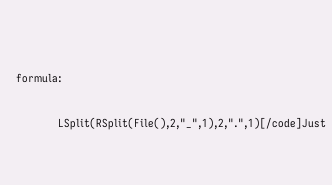formula:

              LSplit(RSplit(File(),2,"_",1),2,".",1)[/code]Just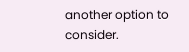another option to consider.